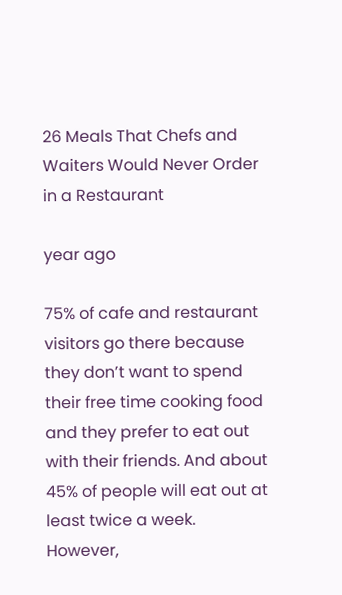26 Meals That Chefs and Waiters Would Never Order in a Restaurant

year ago

75% of cafe and restaurant visitors go there because they don’t want to spend their free time cooking food and they prefer to eat out with their friends. And about 45% of people will eat out at least twice a week. However,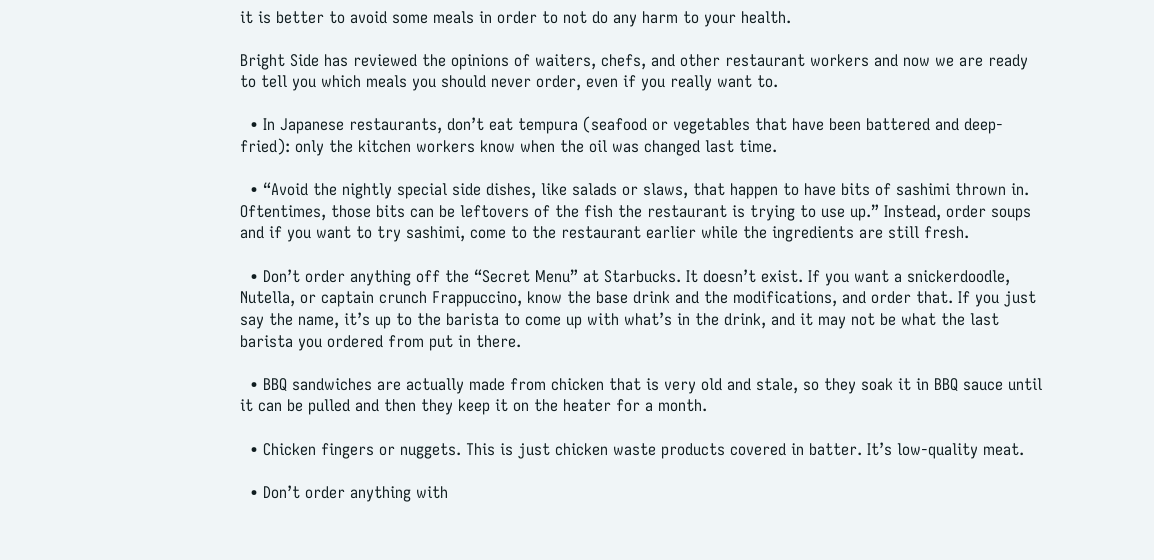it is better to avoid some meals in order to not do any harm to your health.

Bright Side has reviewed the opinions of waiters, chefs, and other restaurant workers and now we are ready to tell you which meals you should never order, even if you really want to.

  • In Japanese restaurants, don’t eat tempura (seafood or vegetables that have been battered and deep-fried): only the kitchen workers know when the oil was changed last time.

  • “Avoid the nightly special side dishes, like salads or slaws, that happen to have bits of sashimi thrown in. Oftentimes, those bits can be leftovers of the fish the restaurant is trying to use up.” Instead, order soups and if you want to try sashimi, come to the restaurant earlier while the ingredients are still fresh.

  • Don’t order anything off the “Secret Menu” at Starbucks. It doesn’t exist. If you want a snickerdoodle, Nutella, or captain crunch Frappuccino, know the base drink and the modifications, and order that. If you just say the name, it’s up to the barista to come up with what’s in the drink, and it may not be what the last barista you ordered from put in there.

  • BBQ sandwiches are actually made from chicken that is very old and stale, so they soak it in BBQ sauce until it can be pulled and then they keep it on the heater for a month.

  • Chicken fingers or nuggets. This is just chicken waste products covered in batter. It’s low-quality meat.

  • Don’t order anything with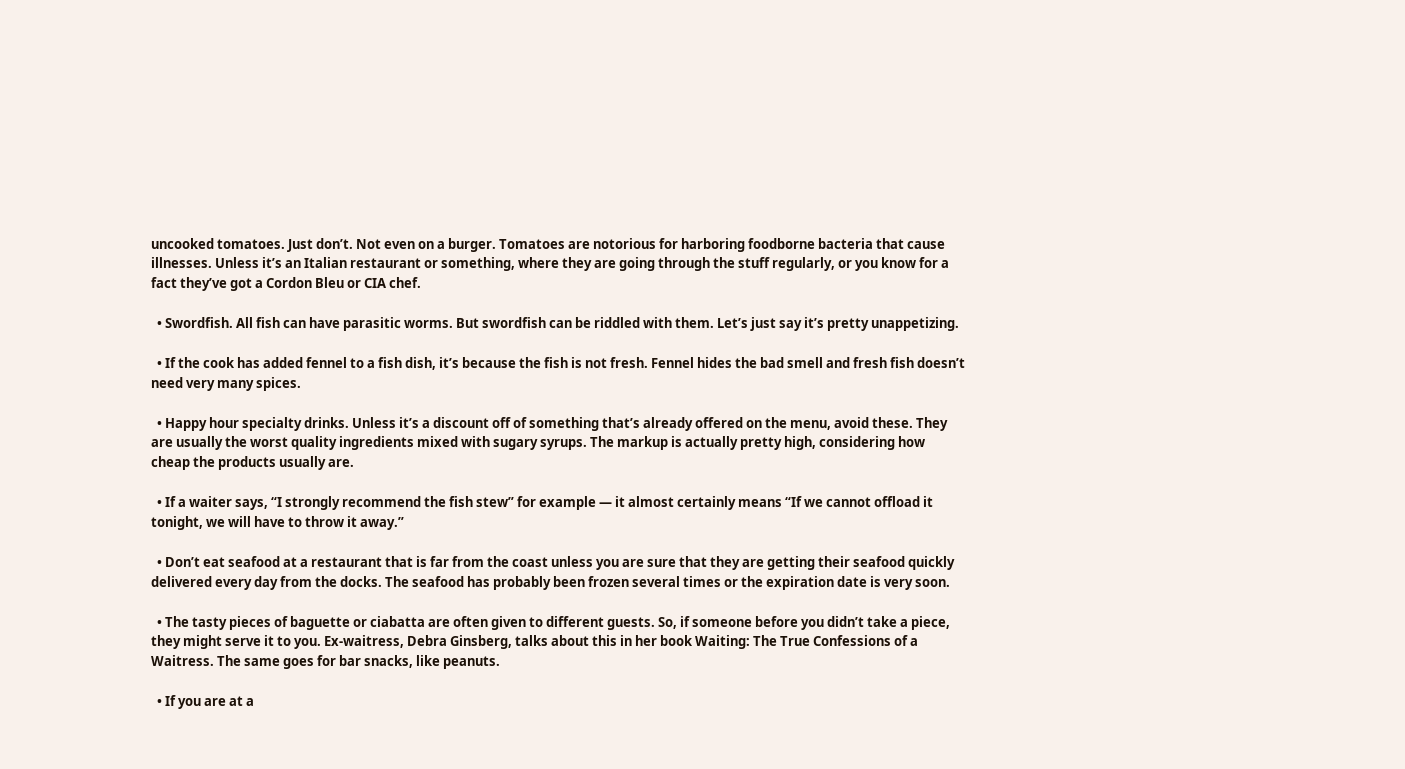uncooked tomatoes. Just don’t. Not even on a burger. Tomatoes are notorious for harboring foodborne bacteria that cause illnesses. Unless it’s an Italian restaurant or something, where they are going through the stuff regularly, or you know for a fact they’ve got a Cordon Bleu or CIA chef.

  • Swordfish. All fish can have parasitic worms. But swordfish can be riddled with them. Let’s just say it’s pretty unappetizing.

  • If the cook has added fennel to a fish dish, it’s because the fish is not fresh. Fennel hides the bad smell and fresh fish doesn’t need very many spices.

  • Happy hour specialty drinks. Unless it’s a discount off of something that’s already offered on the menu, avoid these. They are usually the worst quality ingredients mixed with sugary syrups. The markup is actually pretty high, considering how cheap the products usually are.

  • If a waiter says, “I strongly recommend the fish stew” for example — it almost certainly means “If we cannot offload it tonight, we will have to throw it away.”

  • Don’t eat seafood at a restaurant that is far from the coast unless you are sure that they are getting their seafood quickly delivered every day from the docks. The seafood has probably been frozen several times or the expiration date is very soon.

  • The tasty pieces of baguette or ciabatta are often given to different guests. So, if someone before you didn’t take a piece, they might serve it to you. Ex-waitress, Debra Ginsberg, talks about this in her book Waiting: The True Confessions of a Waitress. The same goes for bar snacks, like peanuts.

  • If you are at a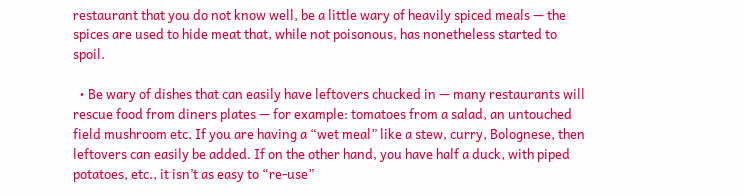restaurant that you do not know well, be a little wary of heavily spiced meals — the spices are used to hide meat that, while not poisonous, has nonetheless started to spoil.

  • Be wary of dishes that can easily have leftovers chucked in — many restaurants will rescue food from diners plates — for example: tomatoes from a salad, an untouched field mushroom etc. If you are having a “wet meal” like a stew, curry, Bolognese, then leftovers can easily be added. If on the other hand, you have half a duck, with piped potatoes, etc., it isn’t as easy to “re-use”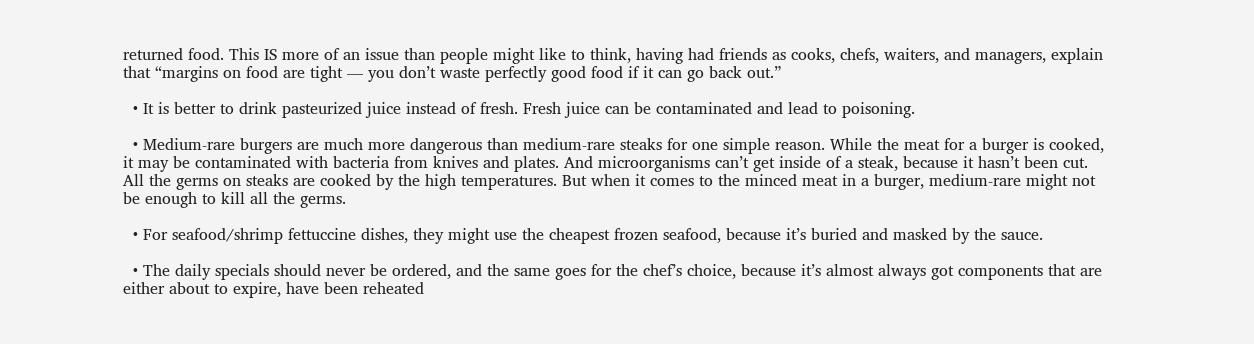returned food. This IS more of an issue than people might like to think, having had friends as cooks, chefs, waiters, and managers, explain that “margins on food are tight — you don’t waste perfectly good food if it can go back out.”

  • It is better to drink pasteurized juice instead of fresh. Fresh juice can be contaminated and lead to poisoning.

  • Medium-rare burgers are much more dangerous than medium-rare steaks for one simple reason. While the meat for a burger is cooked, it may be contaminated with bacteria from knives and plates. And microorganisms can’t get inside of a steak, because it hasn’t been cut. All the germs on steaks are cooked by the high temperatures. But when it comes to the minced meat in a burger, medium-rare might not be enough to kill all the germs.

  • For seafood/shrimp fettuccine dishes, they might use the cheapest frozen seafood, because it’s buried and masked by the sauce.

  • The daily specials should never be ordered, and the same goes for the chef’s choice, because it’s almost always got components that are either about to expire, have been reheated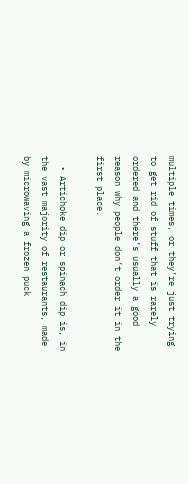multiple times, or they’re just trying to get rid of stuff that is rarely ordered and there’s usually a good reason why people don’t order it in the first place.

  • Artichoke dip or spinach dip is, in the vast majority of restaurants, made by microwaving a frozen puck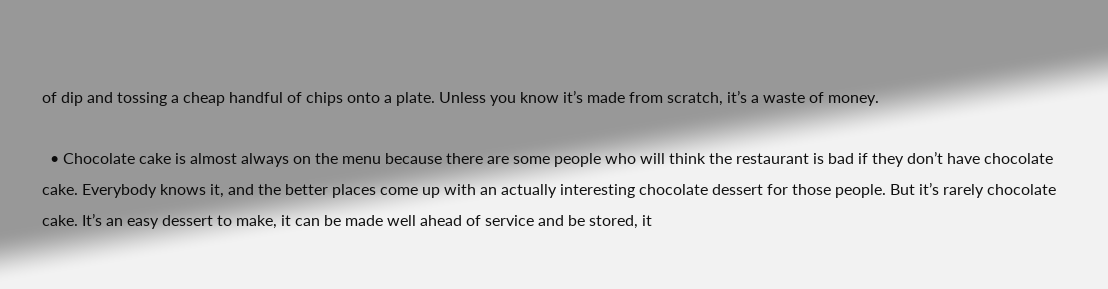of dip and tossing a cheap handful of chips onto a plate. Unless you know it’s made from scratch, it’s a waste of money.

  • Chocolate cake is almost always on the menu because there are some people who will think the restaurant is bad if they don’t have chocolate cake. Everybody knows it, and the better places come up with an actually interesting chocolate dessert for those people. But it’s rarely chocolate cake. It’s an easy dessert to make, it can be made well ahead of service and be stored, it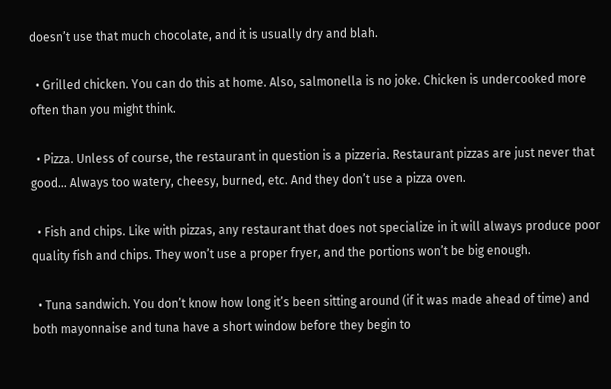doesn’t use that much chocolate, and it is usually dry and blah.

  • Grilled chicken. You can do this at home. Also, salmonella is no joke. Chicken is undercooked more often than you might think.

  • Pizza. Unless of course, the restaurant in question is a pizzeria. Restaurant pizzas are just never that good... Always too watery, cheesy, burned, etc. And they don’t use a pizza oven.

  • Fish and chips. Like with pizzas, any restaurant that does not specialize in it will always produce poor quality fish and chips. They won’t use a proper fryer, and the portions won’t be big enough.

  • Tuna sandwich. You don’t know how long it’s been sitting around (if it was made ahead of time) and both mayonnaise and tuna have a short window before they begin to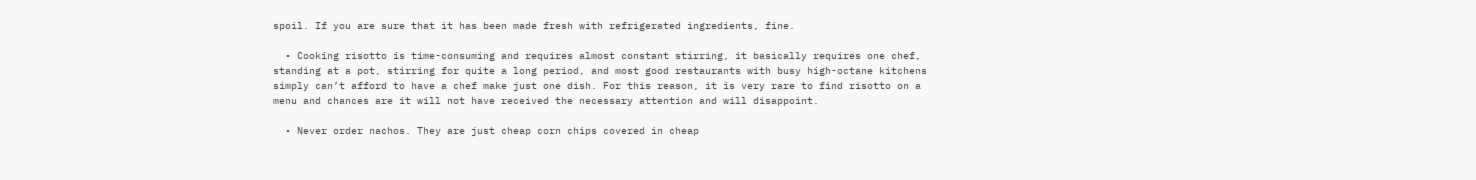spoil. If you are sure that it has been made fresh with refrigerated ingredients, fine.

  • Cooking risotto is time-consuming and requires almost constant stirring, it basically requires one chef, standing at a pot, stirring for quite a long period, and most good restaurants with busy high-octane kitchens simply can’t afford to have a chef make just one dish. For this reason, it is very rare to find risotto on a menu and chances are it will not have received the necessary attention and will disappoint.

  • Never order nachos. They are just cheap corn chips covered in cheap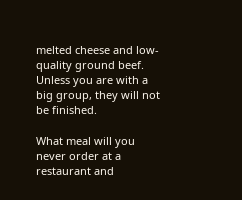melted cheese and low-quality ground beef. Unless you are with a big group, they will not be finished.

What meal will you never order at a restaurant and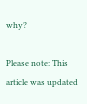why?

Please note: This article was updated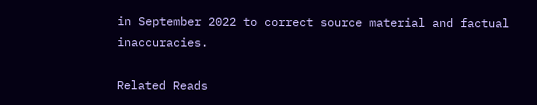in September 2022 to correct source material and factual inaccuracies.

Related Reads